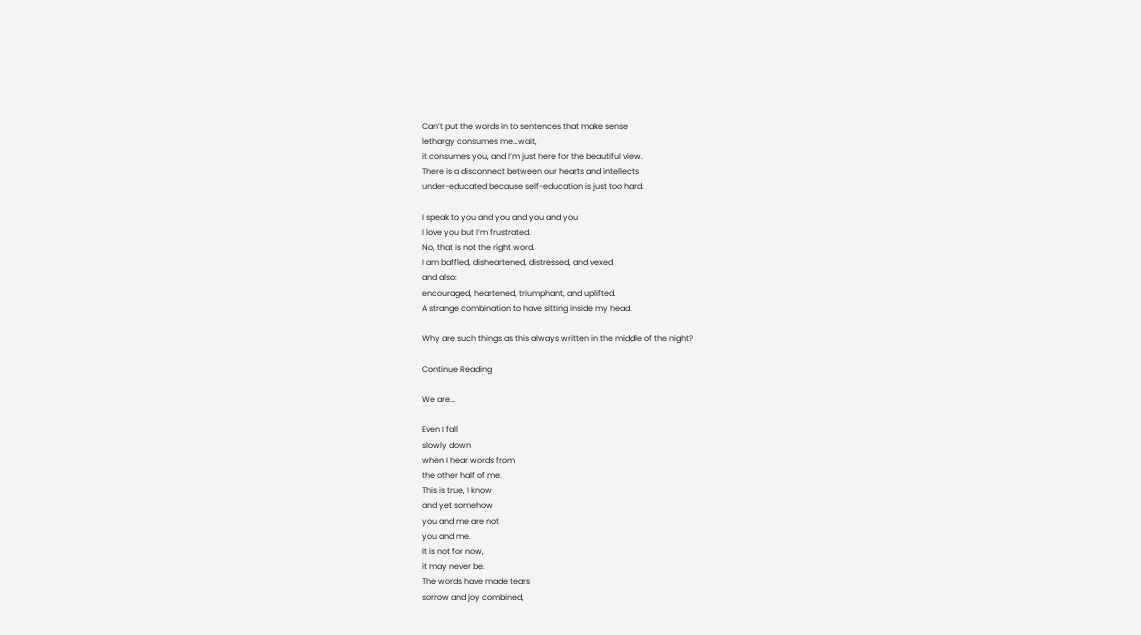Can’t put the words in to sentences that make sense
lethargy consumes me…wait,
it consumes you, and I’m just here for the beautiful view.
There is a disconnect between our hearts and intellects
under-educated because self-education is just too hard.

I speak to you and you and you and you
I love you but I’m frustrated.
No, that is not the right word.
I am baffled, disheartened, distressed, and vexed
and also:
encouraged, heartened, triumphant, and uplifted.
A strange combination to have sitting inside my head.

Why are such things as this always written in the middle of the night?

Continue Reading

We are…

Even I fall
slowly down
when I hear words from
the other half of me.
This is true, I know
and yet somehow
you and me are not
you and me.
It is not for now,
it may never be.
The words have made tears
sorrow and joy combined,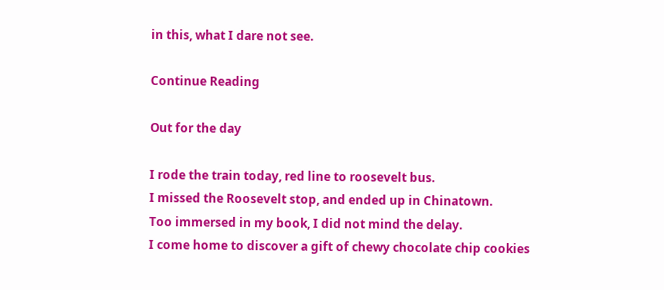in this, what I dare not see.

Continue Reading

Out for the day

I rode the train today, red line to roosevelt bus.
I missed the Roosevelt stop, and ended up in Chinatown.
Too immersed in my book, I did not mind the delay.
I come home to discover a gift of chewy chocolate chip cookies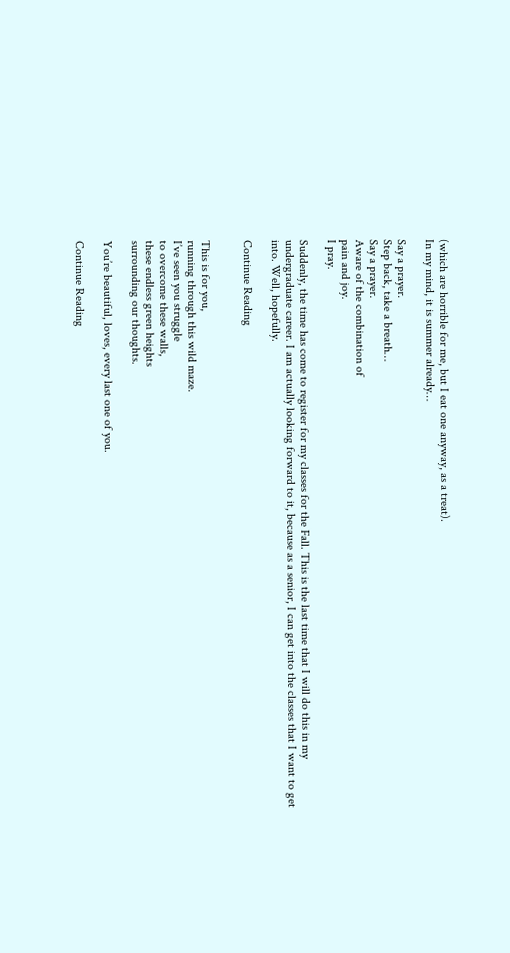(which are horrible for me, but I eat one anyway, as a treat).
In my mind, it is summer already…

Say a prayer.
Step back, take a breath…
Say a prayer.
Aware of the combination of
pain and joy.
I pray.

Suddenly, the time has come to register for my classes for the Fall. This is the last time that I will do this in my undergraduate career. I am actually looking forward to it, because as a senior, I can get into the classes that I want to get into. Well, hopefully.

Continue Reading


This is for you,
running through this wild maze.
I’ve seen you struggle
to overcome these walls,
these endless green heights
surrounding our thoughts.

You’re beautiful, loves, every last one of you.

Continue Reading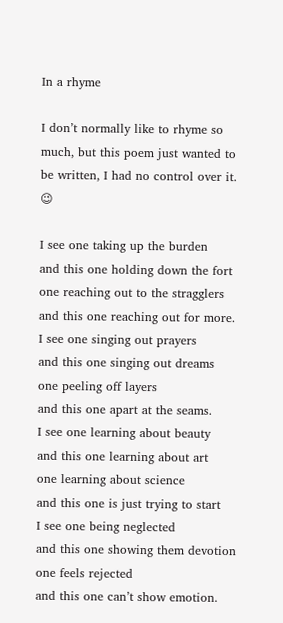In a rhyme

I don’t normally like to rhyme so much, but this poem just wanted to be written, I had no control over it. 😉

I see one taking up the burden
and this one holding down the fort
one reaching out to the stragglers
and this one reaching out for more.
I see one singing out prayers
and this one singing out dreams
one peeling off layers
and this one apart at the seams.
I see one learning about beauty
and this one learning about art
one learning about science
and this one is just trying to start
I see one being neglected
and this one showing them devotion
one feels rejected
and this one can’t show emotion.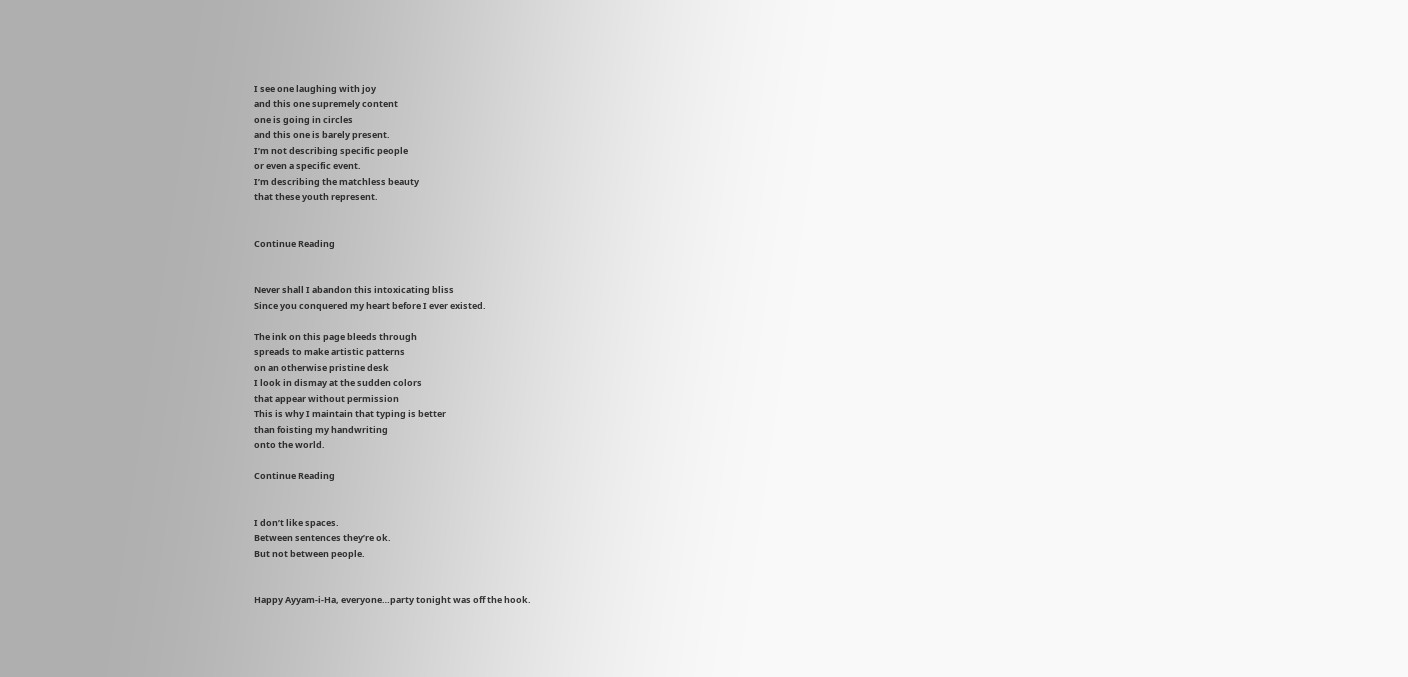I see one laughing with joy
and this one supremely content
one is going in circles
and this one is barely present.
I’m not describing specific people
or even a specific event.
I’m describing the matchless beauty
that these youth represent.


Continue Reading


Never shall I abandon this intoxicating bliss
Since you conquered my heart before I ever existed.

The ink on this page bleeds through
spreads to make artistic patterns
on an otherwise pristine desk
I look in dismay at the sudden colors
that appear without permission
This is why I maintain that typing is better
than foisting my handwriting
onto the world.

Continue Reading


I don’t like spaces.
Between sentences they’re ok.
But not between people.


Happy Ayyam-i-Ha, everyone…party tonight was off the hook.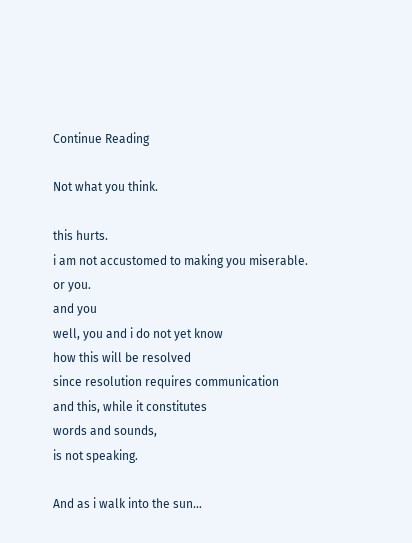Continue Reading

Not what you think.

this hurts.
i am not accustomed to making you miserable.
or you.
and you
well, you and i do not yet know
how this will be resolved
since resolution requires communication
and this, while it constitutes
words and sounds,
is not speaking.

And as i walk into the sun…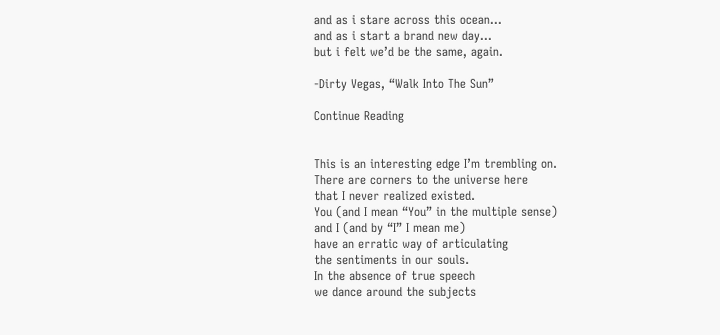and as i stare across this ocean…
and as i start a brand new day…
but i felt we’d be the same, again.

-Dirty Vegas, “Walk Into The Sun”

Continue Reading


This is an interesting edge I’m trembling on.
There are corners to the universe here
that I never realized existed.
You (and I mean “You” in the multiple sense)
and I (and by “I” I mean me)
have an erratic way of articulating
the sentiments in our souls.
In the absence of true speech
we dance around the subjects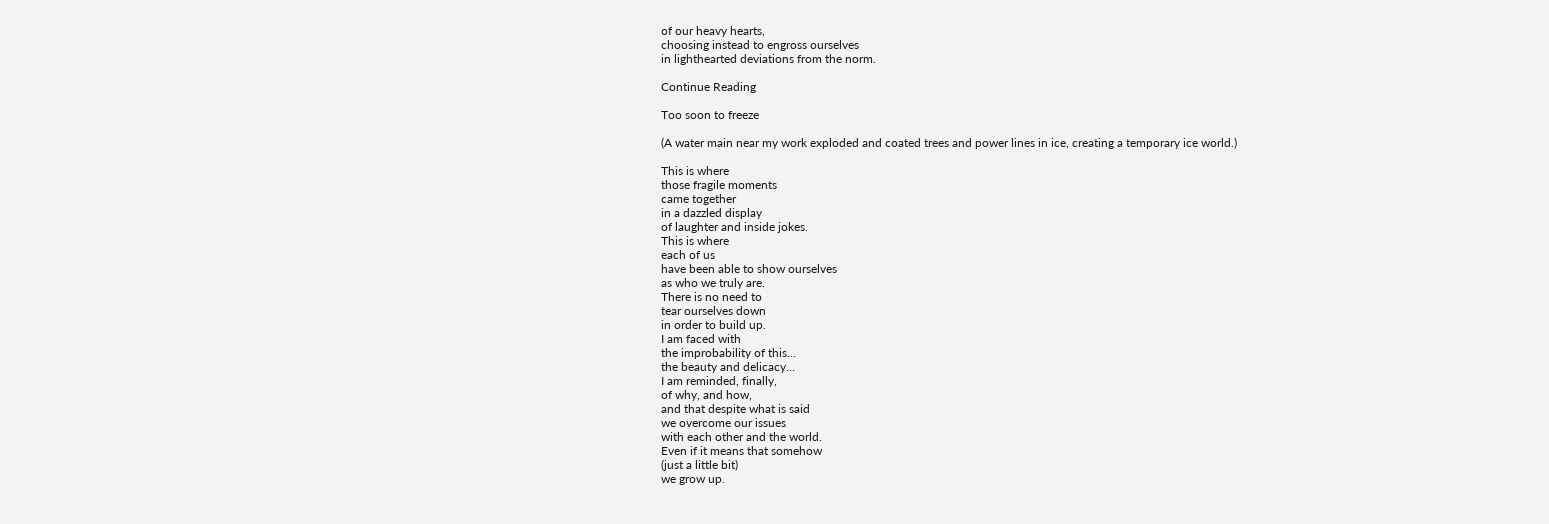of our heavy hearts,
choosing instead to engross ourselves
in lighthearted deviations from the norm.

Continue Reading

Too soon to freeze

(A water main near my work exploded and coated trees and power lines in ice, creating a temporary ice world.)

This is where
those fragile moments
came together
in a dazzled display
of laughter and inside jokes.
This is where
each of us
have been able to show ourselves
as who we truly are.
There is no need to
tear ourselves down
in order to build up.
I am faced with
the improbability of this…
the beauty and delicacy…
I am reminded, finally,
of why, and how,
and that despite what is said
we overcome our issues
with each other and the world.
Even if it means that somehow
(just a little bit)
we grow up.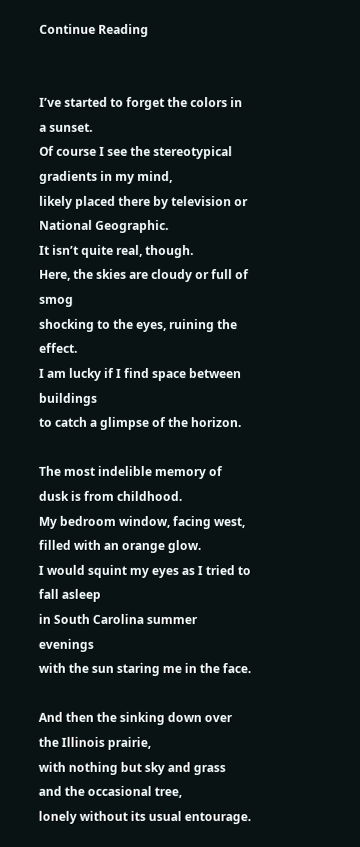Continue Reading


I’ve started to forget the colors in a sunset.
Of course I see the stereotypical gradients in my mind,
likely placed there by television or National Geographic.
It isn’t quite real, though.
Here, the skies are cloudy or full of smog
shocking to the eyes, ruining the effect.
I am lucky if I find space between buildings
to catch a glimpse of the horizon.

The most indelible memory of dusk is from childhood.
My bedroom window, facing west, filled with an orange glow.
I would squint my eyes as I tried to fall asleep
in South Carolina summer evenings
with the sun staring me in the face.

And then the sinking down over the Illinois prairie,
with nothing but sky and grass and the occasional tree,
lonely without its usual entourage.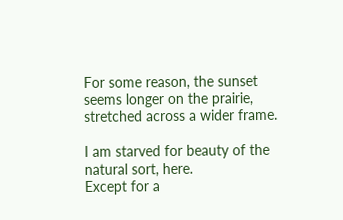For some reason, the sunset seems longer on the prairie,
stretched across a wider frame.

I am starved for beauty of the natural sort, here.
Except for a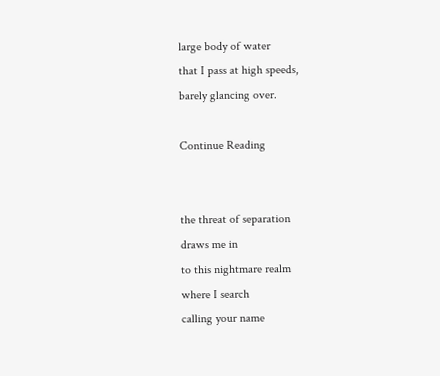large body of water
that I pass at high speeds,
barely glancing over.

Continue Reading


the threat of separation
draws me in
to this nightmare realm
where I search
calling your name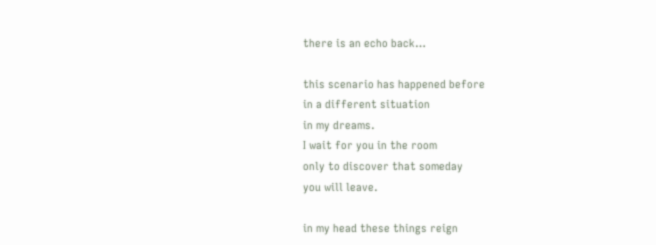there is an echo back…

this scenario has happened before
in a different situation
in my dreams.
I wait for you in the room
only to discover that someday
you will leave.

in my head these things reign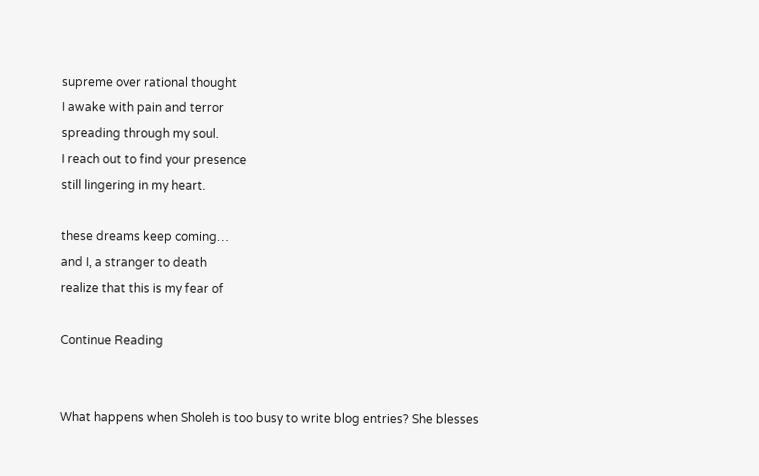supreme over rational thought
I awake with pain and terror
spreading through my soul.
I reach out to find your presence
still lingering in my heart.

these dreams keep coming…
and I, a stranger to death
realize that this is my fear of

Continue Reading


What happens when Sholeh is too busy to write blog entries? She blesses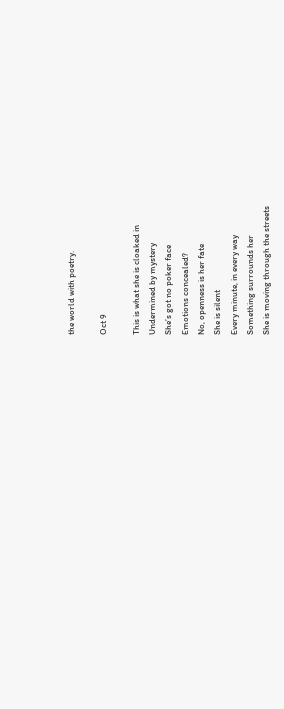the world with poetry.

Oct 9

This is what she is cloaked in
Undermined by mystery
She’s got no poker face
Emotions concealed?
No, openness is her fate
She is silent
Every minute, in every way
Something surrounds her
She is moving through the streets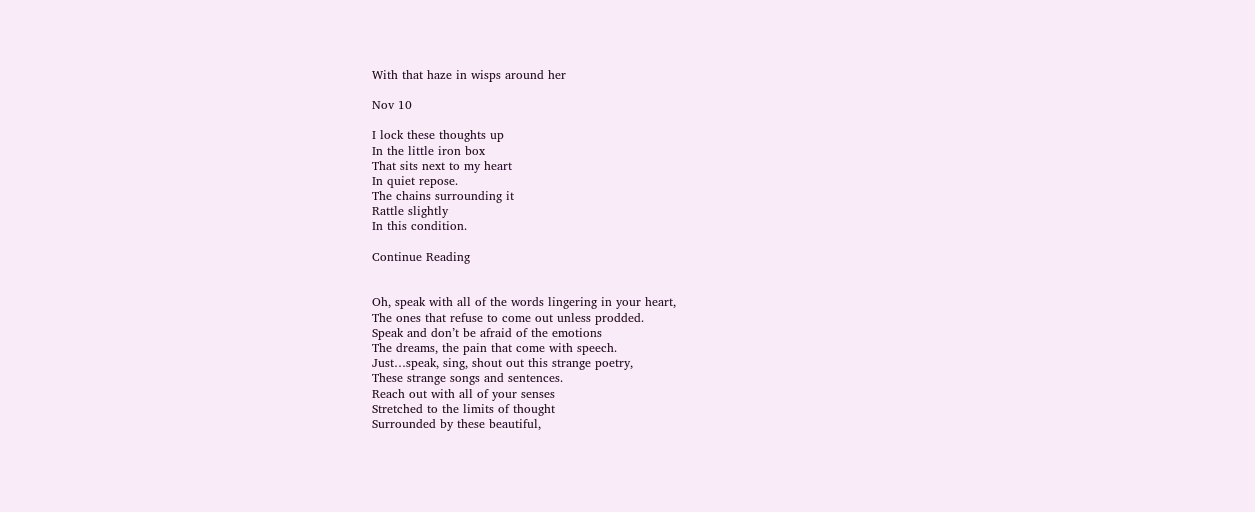With that haze in wisps around her

Nov 10

I lock these thoughts up
In the little iron box
That sits next to my heart
In quiet repose.
The chains surrounding it
Rattle slightly
In this condition.

Continue Reading


Oh, speak with all of the words lingering in your heart,
The ones that refuse to come out unless prodded.
Speak and don’t be afraid of the emotions
The dreams, the pain that come with speech.
Just…speak, sing, shout out this strange poetry,
These strange songs and sentences.
Reach out with all of your senses
Stretched to the limits of thought
Surrounded by these beautiful,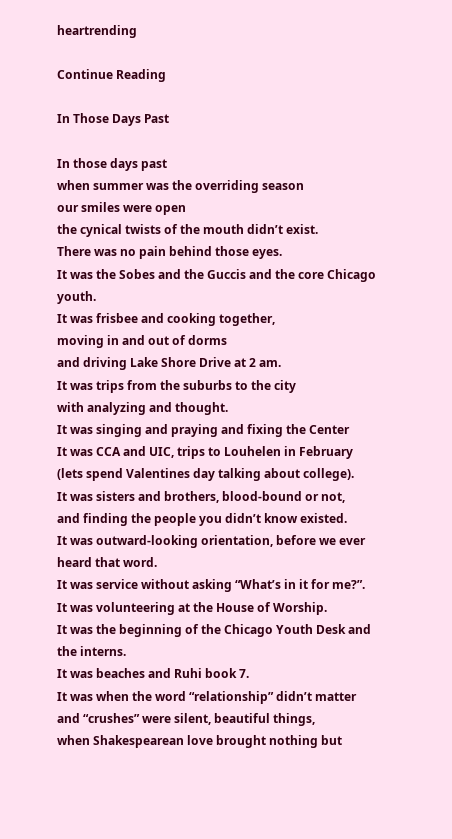heartrending

Continue Reading

In Those Days Past

In those days past
when summer was the overriding season
our smiles were open
the cynical twists of the mouth didn’t exist.
There was no pain behind those eyes.
It was the Sobes and the Guccis and the core Chicago youth.
It was frisbee and cooking together,
moving in and out of dorms
and driving Lake Shore Drive at 2 am.
It was trips from the suburbs to the city
with analyzing and thought.
It was singing and praying and fixing the Center
It was CCA and UIC, trips to Louhelen in February
(lets spend Valentines day talking about college).
It was sisters and brothers, blood-bound or not,
and finding the people you didn’t know existed.
It was outward-looking orientation, before we ever heard that word.
It was service without asking “What’s in it for me?”.
It was volunteering at the House of Worship.
It was the beginning of the Chicago Youth Desk and the interns.
It was beaches and Ruhi book 7.
It was when the word “relationship” didn’t matter
and “crushes” were silent, beautiful things,
when Shakespearean love brought nothing but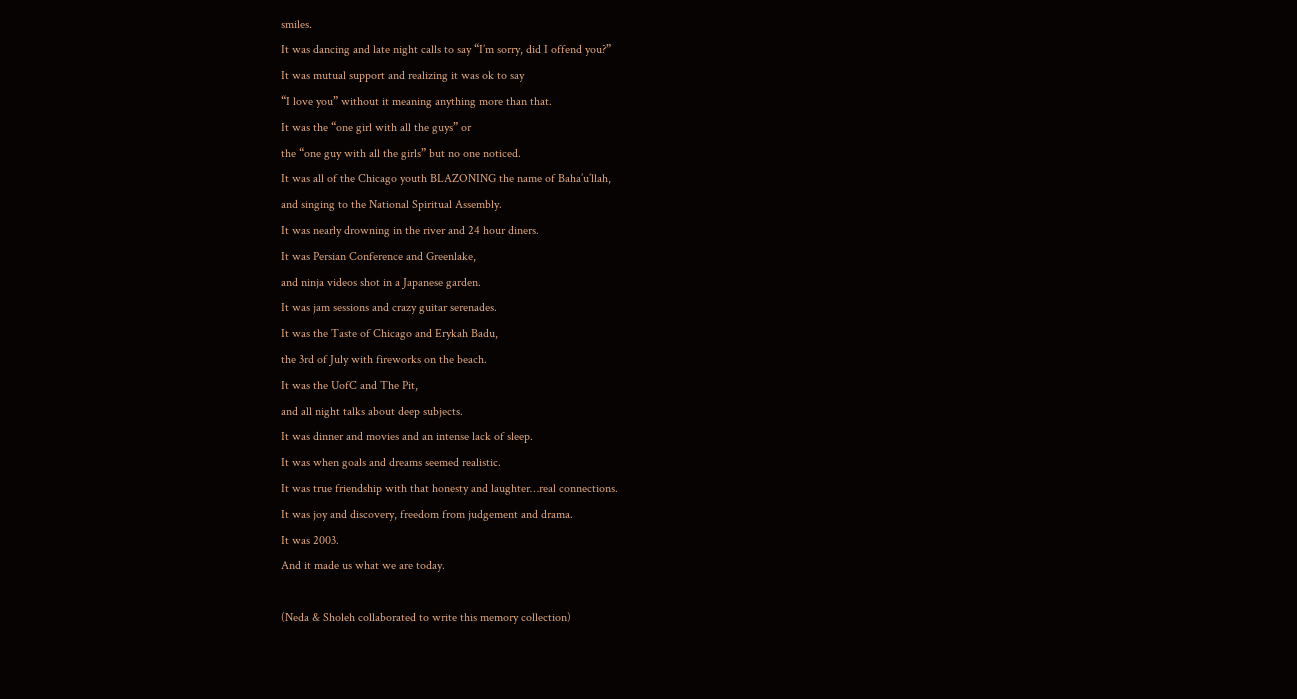smiles.
It was dancing and late night calls to say “I’m sorry, did I offend you?”
It was mutual support and realizing it was ok to say
“I love you” without it meaning anything more than that.
It was the “one girl with all the guys” or
the “one guy with all the girls” but no one noticed.
It was all of the Chicago youth BLAZONING the name of Baha’u’llah,
and singing to the National Spiritual Assembly.
It was nearly drowning in the river and 24 hour diners.
It was Persian Conference and Greenlake,
and ninja videos shot in a Japanese garden.
It was jam sessions and crazy guitar serenades.
It was the Taste of Chicago and Erykah Badu,
the 3rd of July with fireworks on the beach.
It was the UofC and The Pit,
and all night talks about deep subjects.
It was dinner and movies and an intense lack of sleep.
It was when goals and dreams seemed realistic.
It was true friendship with that honesty and laughter…real connections.
It was joy and discovery, freedom from judgement and drama.
It was 2003.
And it made us what we are today.

(Neda & Sholeh collaborated to write this memory collection)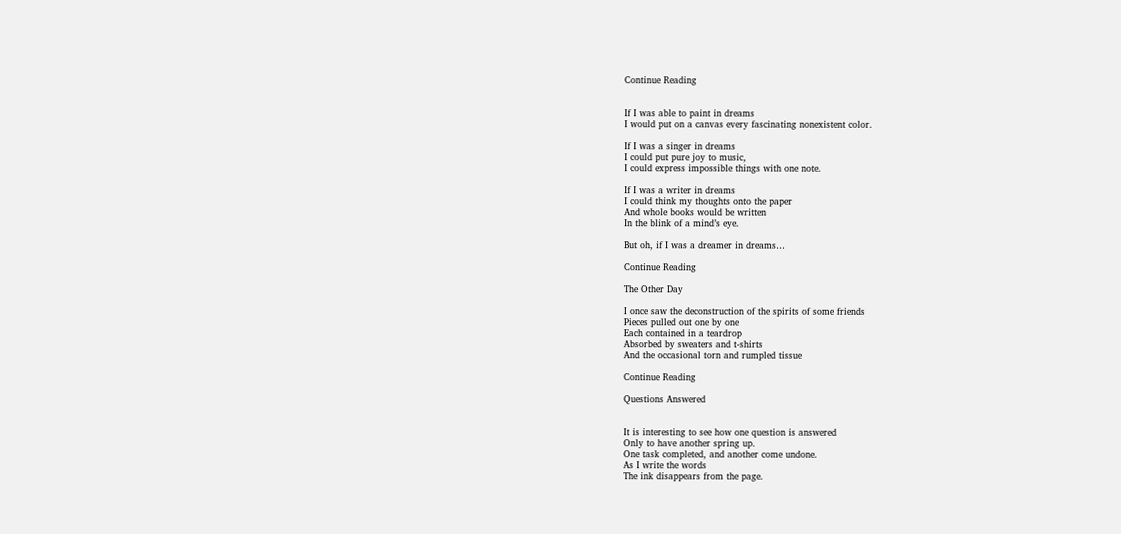Continue Reading


If I was able to paint in dreams
I would put on a canvas every fascinating nonexistent color.

If I was a singer in dreams
I could put pure joy to music,
I could express impossible things with one note.

If I was a writer in dreams
I could think my thoughts onto the paper
And whole books would be written
In the blink of a mind’s eye.

But oh, if I was a dreamer in dreams…

Continue Reading

The Other Day

I once saw the deconstruction of the spirits of some friends
Pieces pulled out one by one
Each contained in a teardrop
Absorbed by sweaters and t-shirts
And the occasional torn and rumpled tissue

Continue Reading

Questions Answered


It is interesting to see how one question is answered
Only to have another spring up.
One task completed, and another come undone.
As I write the words
The ink disappears from the page.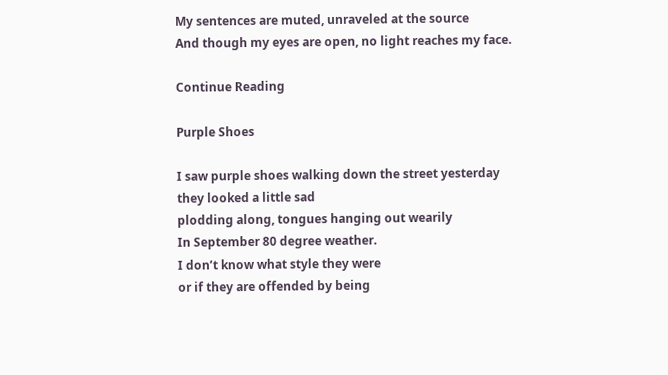My sentences are muted, unraveled at the source
And though my eyes are open, no light reaches my face.

Continue Reading

Purple Shoes

I saw purple shoes walking down the street yesterday
they looked a little sad
plodding along, tongues hanging out wearily
In September 80 degree weather.
I don’t know what style they were
or if they are offended by being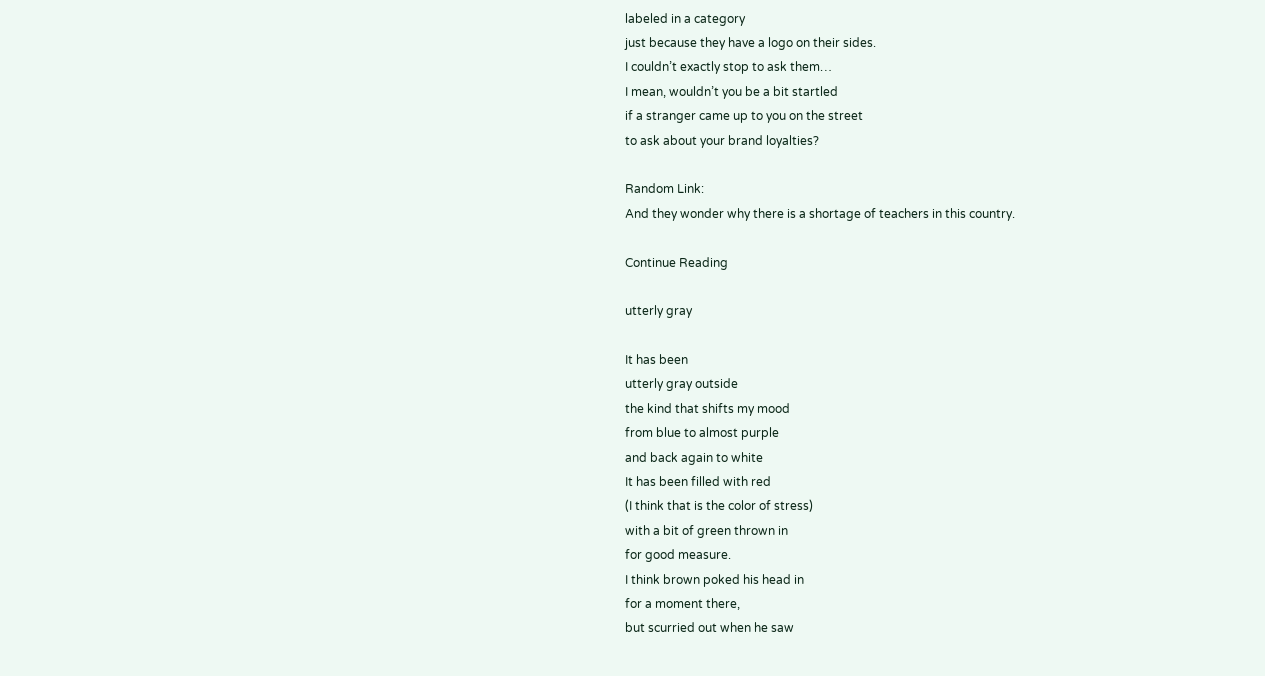labeled in a category
just because they have a logo on their sides.
I couldn’t exactly stop to ask them…
I mean, wouldn’t you be a bit startled
if a stranger came up to you on the street
to ask about your brand loyalties?

Random Link:
And they wonder why there is a shortage of teachers in this country.

Continue Reading

utterly gray

It has been
utterly gray outside
the kind that shifts my mood
from blue to almost purple
and back again to white
It has been filled with red
(I think that is the color of stress)
with a bit of green thrown in
for good measure.
I think brown poked his head in
for a moment there,
but scurried out when he saw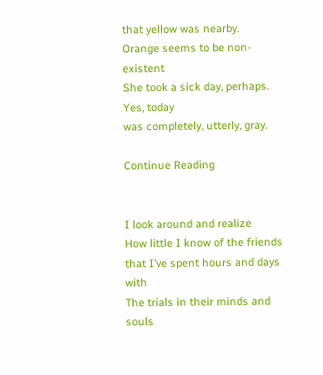that yellow was nearby.
Orange seems to be non-existent
She took a sick day, perhaps.
Yes, today
was completely, utterly, gray.

Continue Reading


I look around and realize
How little I know of the friends that I’ve spent hours and days with
The trials in their minds and souls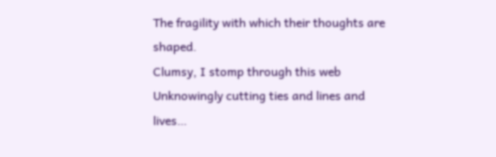The fragility with which their thoughts are shaped.
Clumsy, I stomp through this web
Unknowingly cutting ties and lines and lives…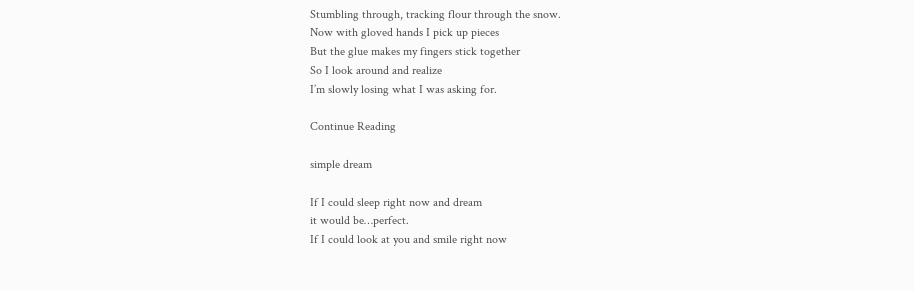Stumbling through, tracking flour through the snow.
Now with gloved hands I pick up pieces
But the glue makes my fingers stick together
So I look around and realize
I’m slowly losing what I was asking for.

Continue Reading

simple dream

If I could sleep right now and dream
it would be…perfect.
If I could look at you and smile right now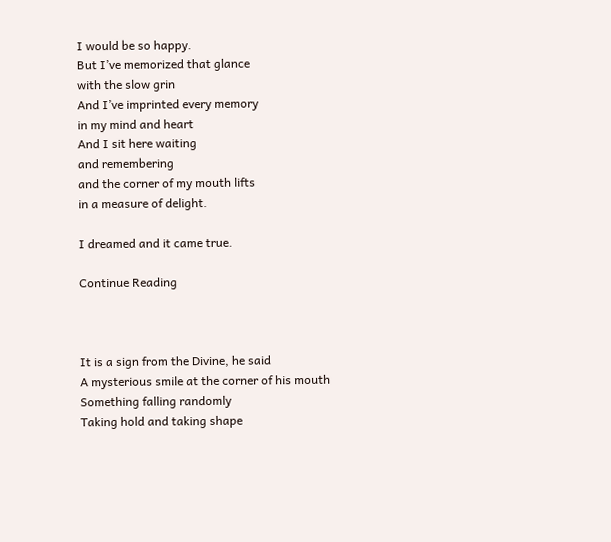I would be so happy.
But I’ve memorized that glance
with the slow grin
And I’ve imprinted every memory
in my mind and heart
And I sit here waiting
and remembering
and the corner of my mouth lifts
in a measure of delight.

I dreamed and it came true.

Continue Reading



It is a sign from the Divine, he said
A mysterious smile at the corner of his mouth
Something falling randomly
Taking hold and taking shape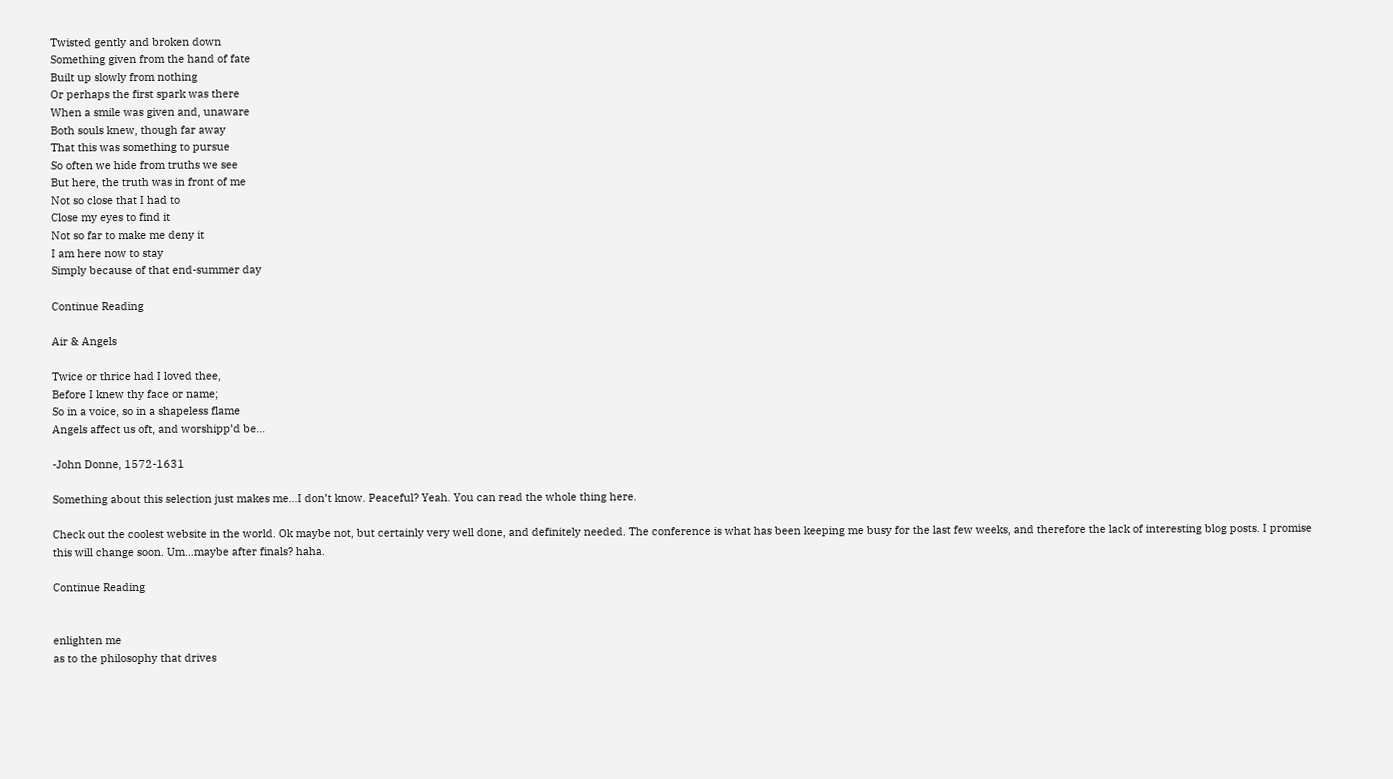Twisted gently and broken down
Something given from the hand of fate
Built up slowly from nothing
Or perhaps the first spark was there
When a smile was given and, unaware
Both souls knew, though far away
That this was something to pursue
So often we hide from truths we see
But here, the truth was in front of me
Not so close that I had to
Close my eyes to find it
Not so far to make me deny it
I am here now to stay
Simply because of that end-summer day

Continue Reading

Air & Angels

Twice or thrice had I loved thee,
Before I knew thy face or name;
So in a voice, so in a shapeless flame
Angels affect us oft, and worshipp’d be…

-John Donne, 1572-1631

Something about this selection just makes me…I don’t know. Peaceful? Yeah. You can read the whole thing here.

Check out the coolest website in the world. Ok maybe not, but certainly very well done, and definitely needed. The conference is what has been keeping me busy for the last few weeks, and therefore the lack of interesting blog posts. I promise this will change soon. Um…maybe after finals? haha.

Continue Reading


enlighten me
as to the philosophy that drives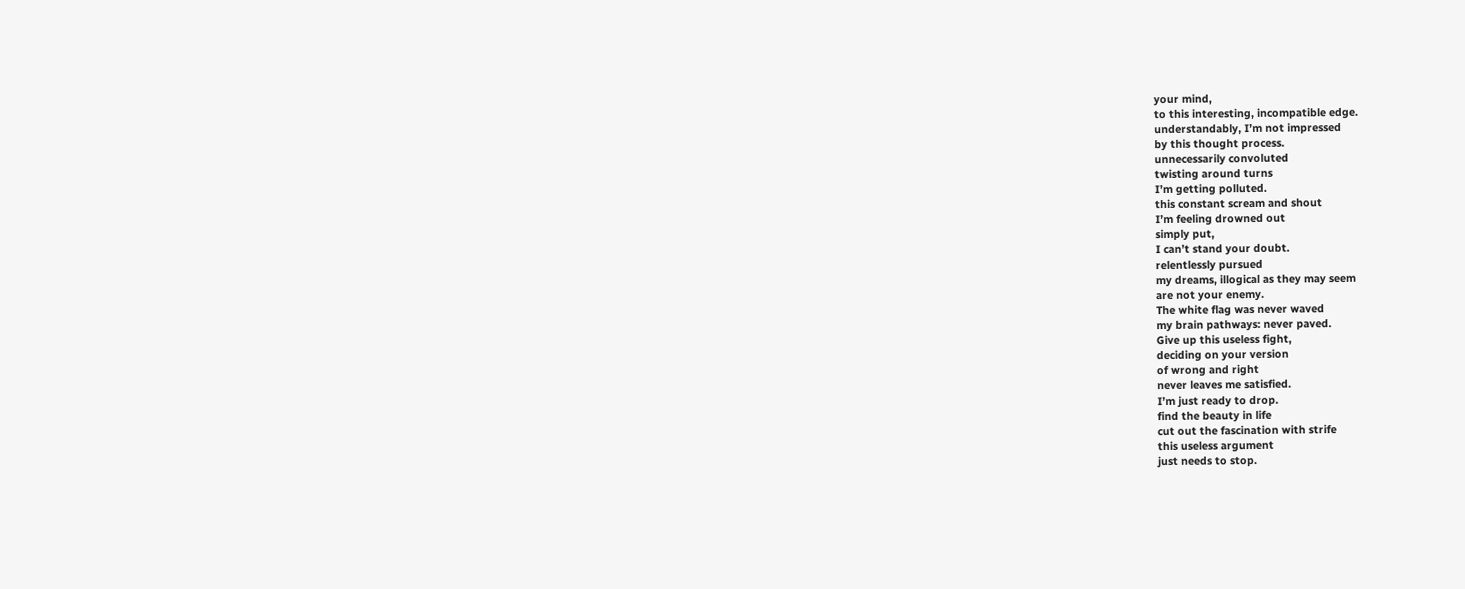your mind,
to this interesting, incompatible edge.
understandably, I’m not impressed
by this thought process.
unnecessarily convoluted
twisting around turns
I’m getting polluted.
this constant scream and shout
I’m feeling drowned out
simply put,
I can’t stand your doubt.
relentlessly pursued
my dreams, illogical as they may seem
are not your enemy.
The white flag was never waved
my brain pathways: never paved.
Give up this useless fight,
deciding on your version
of wrong and right
never leaves me satisfied.
I’m just ready to drop.
find the beauty in life
cut out the fascination with strife
this useless argument
just needs to stop.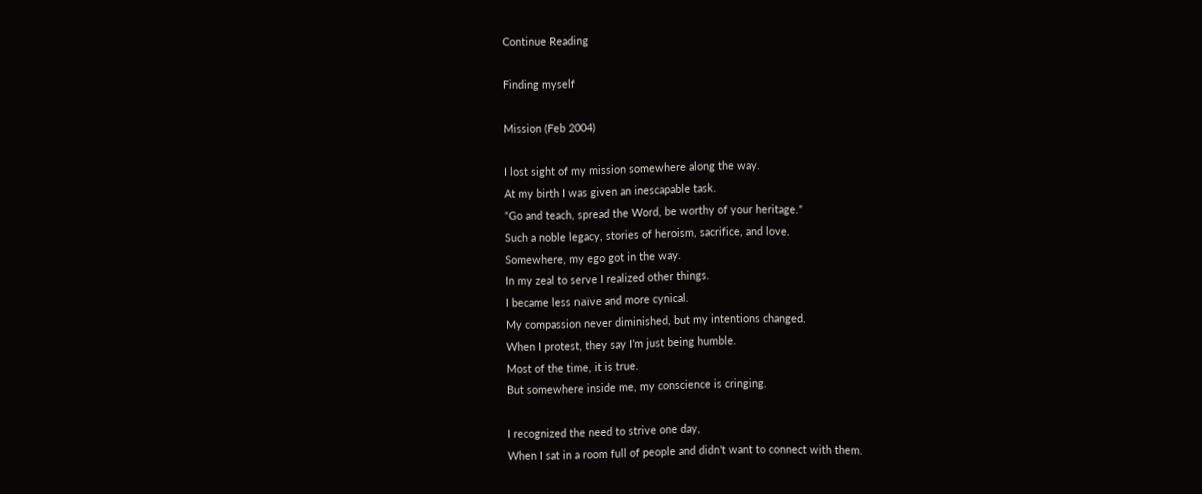Continue Reading

Finding myself

Mission (Feb 2004)

I lost sight of my mission somewhere along the way.
At my birth I was given an inescapable task.
“Go and teach, spread the Word, be worthy of your heritage.”
Such a noble legacy, stories of heroism, sacrifice, and love.
Somewhere, my ego got in the way.
In my zeal to serve I realized other things.
I became less naïve and more cynical.
My compassion never diminished, but my intentions changed.
When I protest, they say I’m just being humble.
Most of the time, it is true.
But somewhere inside me, my conscience is cringing.

I recognized the need to strive one day,
When I sat in a room full of people and didn’t want to connect with them.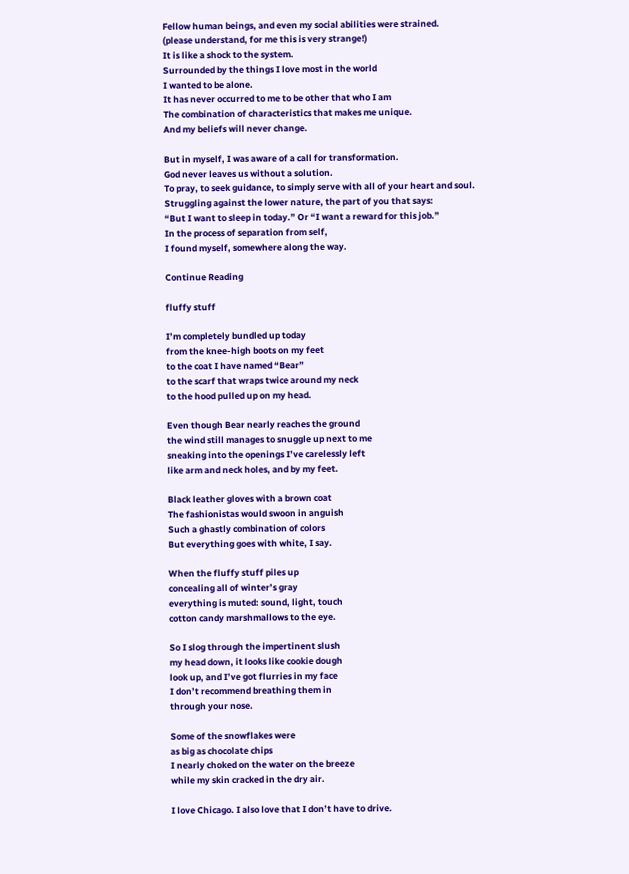Fellow human beings, and even my social abilities were strained.
(please understand, for me this is very strange!)
It is like a shock to the system.
Surrounded by the things I love most in the world
I wanted to be alone.
It has never occurred to me to be other that who I am
The combination of characteristics that makes me unique.
And my beliefs will never change.

But in myself, I was aware of a call for transformation.
God never leaves us without a solution.
To pray, to seek guidance, to simply serve with all of your heart and soul.
Struggling against the lower nature, the part of you that says:
“But I want to sleep in today.” Or “I want a reward for this job.”
In the process of separation from self,
I found myself, somewhere along the way.

Continue Reading

fluffy stuff

I’m completely bundled up today
from the knee-high boots on my feet
to the coat I have named “Bear”
to the scarf that wraps twice around my neck
to the hood pulled up on my head.

Even though Bear nearly reaches the ground
the wind still manages to snuggle up next to me
sneaking into the openings I’ve carelessly left
like arm and neck holes, and by my feet.

Black leather gloves with a brown coat
The fashionistas would swoon in anguish
Such a ghastly combination of colors
But everything goes with white, I say.

When the fluffy stuff piles up
concealing all of winter’s gray
everything is muted: sound, light, touch
cotton candy marshmallows to the eye.

So I slog through the impertinent slush
my head down, it looks like cookie dough
look up, and I’ve got flurries in my face
I don’t recommend breathing them in
through your nose.

Some of the snowflakes were
as big as chocolate chips
I nearly choked on the water on the breeze
while my skin cracked in the dry air.

I love Chicago. I also love that I don’t have to drive.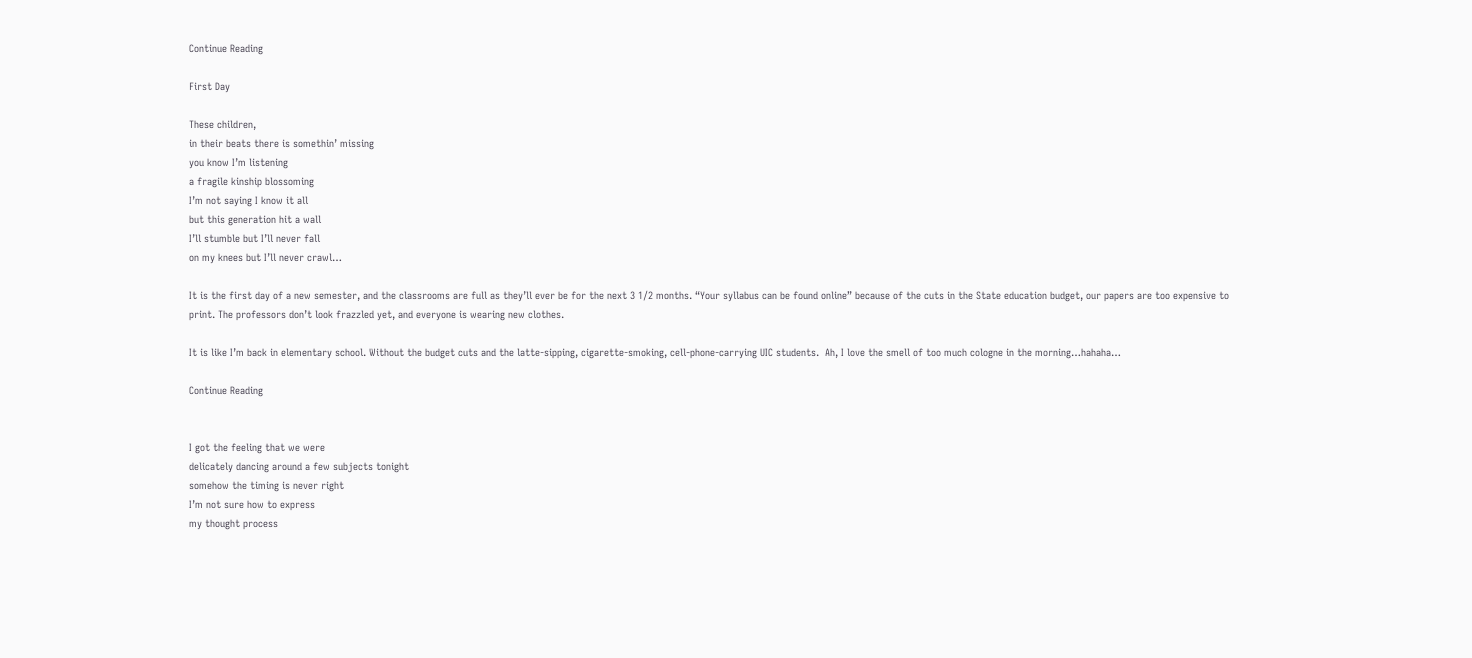Continue Reading

First Day

These children,
in their beats there is somethin’ missing
you know I’m listening
a fragile kinship blossoming
I’m not saying I know it all
but this generation hit a wall
I’ll stumble but I’ll never fall
on my knees but I’ll never crawl…

It is the first day of a new semester, and the classrooms are full as they’ll ever be for the next 3 1/2 months. “Your syllabus can be found online” because of the cuts in the State education budget, our papers are too expensive to print. The professors don’t look frazzled yet, and everyone is wearing new clothes.

It is like I’m back in elementary school. Without the budget cuts and the latte-sipping, cigarette-smoking, cell-phone-carrying UIC students.  Ah, I love the smell of too much cologne in the morning…hahaha…

Continue Reading


I got the feeling that we were
delicately dancing around a few subjects tonight
somehow the timing is never right
I’m not sure how to express
my thought process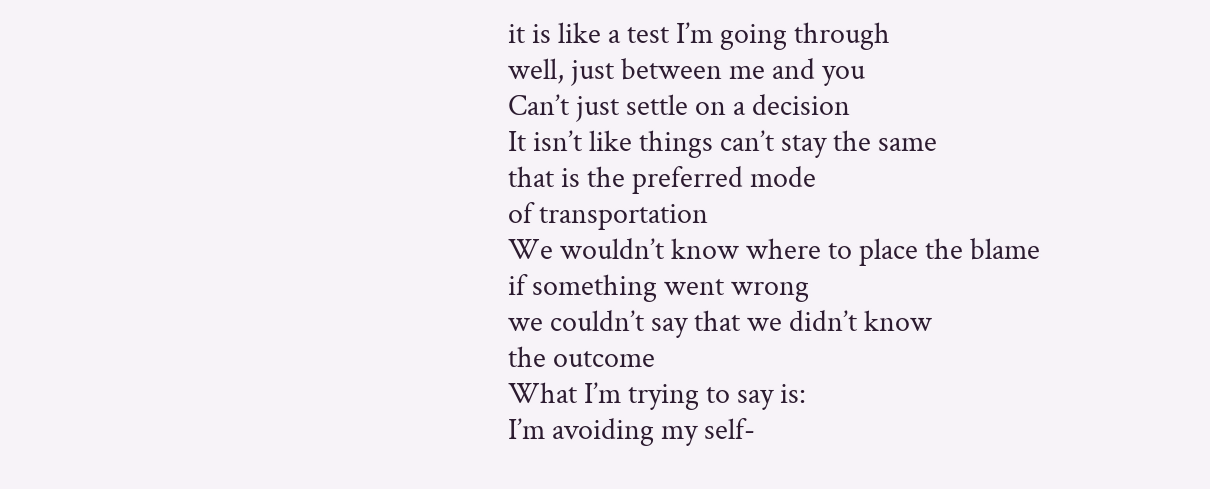it is like a test I’m going through
well, just between me and you
Can’t just settle on a decision
It isn’t like things can’t stay the same
that is the preferred mode
of transportation
We wouldn’t know where to place the blame
if something went wrong
we couldn’t say that we didn’t know
the outcome
What I’m trying to say is:
I’m avoiding my self-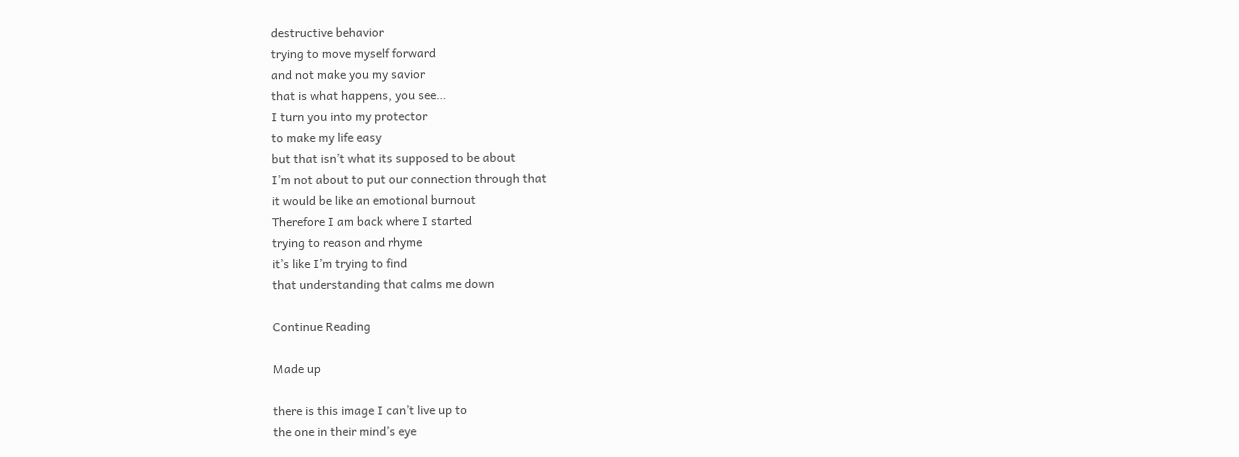destructive behavior
trying to move myself forward
and not make you my savior
that is what happens, you see…
I turn you into my protector
to make my life easy
but that isn’t what its supposed to be about
I’m not about to put our connection through that
it would be like an emotional burnout
Therefore I am back where I started
trying to reason and rhyme
it’s like I’m trying to find
that understanding that calms me down

Continue Reading

Made up

there is this image I can’t live up to
the one in their mind’s eye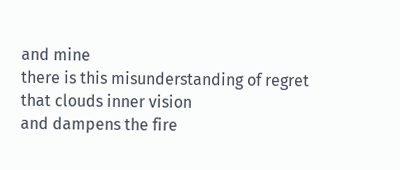and mine
there is this misunderstanding of regret
that clouds inner vision
and dampens the fire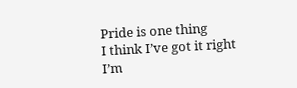Pride is one thing
I think I’ve got it right
I’m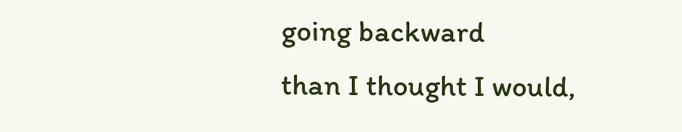going backward
than I thought I would,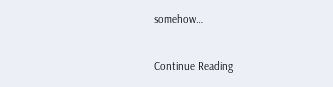somehow…

Continue Reading